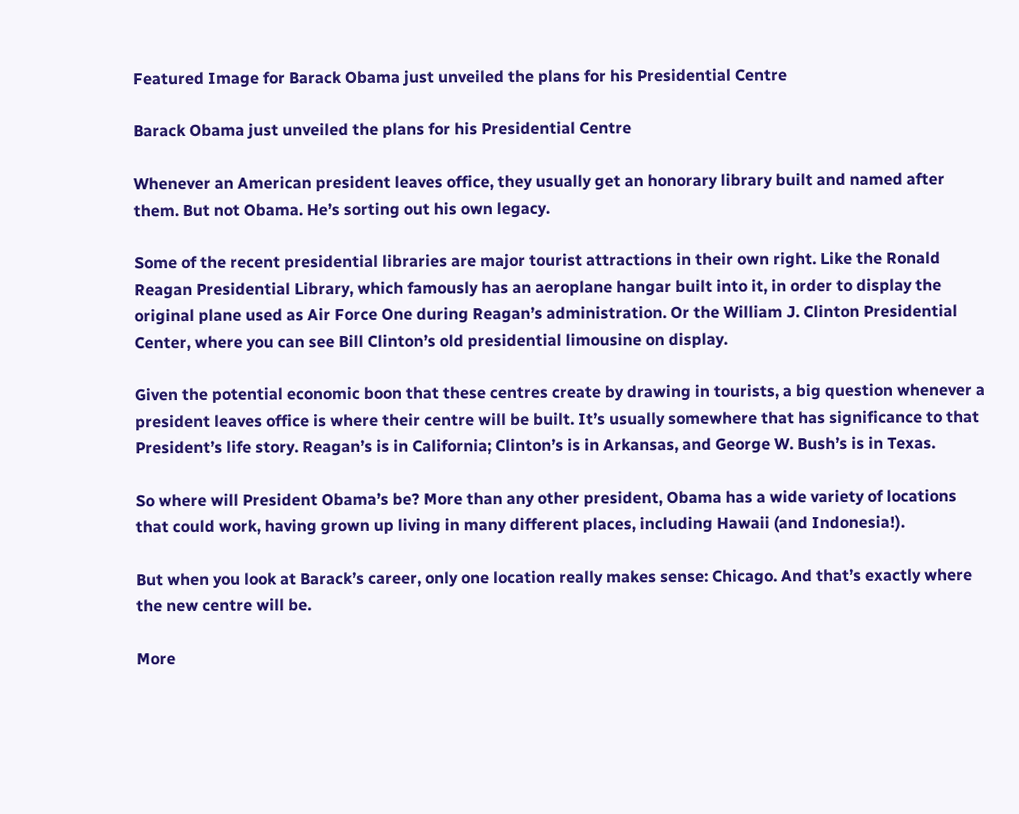Featured Image for Barack Obama just unveiled the plans for his Presidential Centre

Barack Obama just unveiled the plans for his Presidential Centre

Whenever an American president leaves office, they usually get an honorary library built and named after them. But not Obama. He’s sorting out his own legacy.

Some of the recent presidential libraries are major tourist attractions in their own right. Like the Ronald Reagan Presidential Library, which famously has an aeroplane hangar built into it, in order to display the original plane used as Air Force One during Reagan’s administration. Or the William J. Clinton Presidential Center, where you can see Bill Clinton’s old presidential limousine on display.

Given the potential economic boon that these centres create by drawing in tourists, a big question whenever a president leaves office is where their centre will be built. It’s usually somewhere that has significance to that President’s life story. Reagan’s is in California; Clinton’s is in Arkansas, and George W. Bush’s is in Texas.

So where will President Obama’s be? More than any other president, Obama has a wide variety of locations that could work, having grown up living in many different places, including Hawaii (and Indonesia!).

But when you look at Barack’s career, only one location really makes sense: Chicago. And that’s exactly where the new centre will be.

More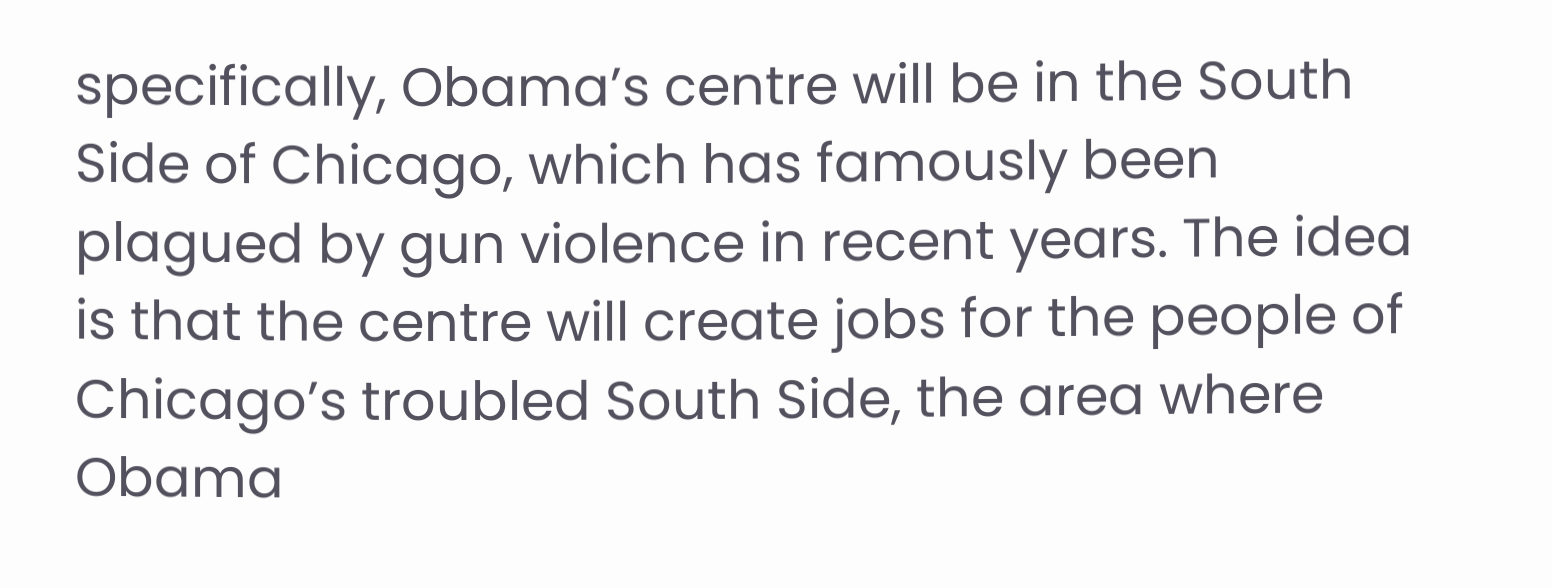specifically, Obama’s centre will be in the South Side of Chicago, which has famously been plagued by gun violence in recent years. The idea is that the centre will create jobs for the people of Chicago’s troubled South Side, the area where Obama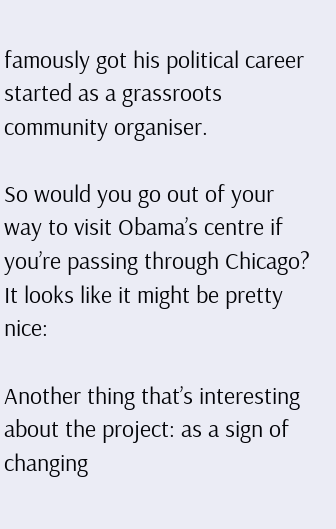famously got his political career started as a grassroots community organiser.

So would you go out of your way to visit Obama’s centre if you’re passing through Chicago? It looks like it might be pretty nice:

Another thing that’s interesting about the project: as a sign of changing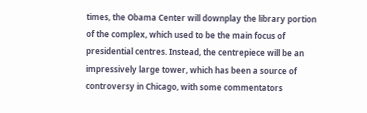times, the Obama Center will downplay the library portion of the complex, which used to be the main focus of presidential centres. Instead, the centrepiece will be an impressively large tower, which has been a source of controversy in Chicago, with some commentators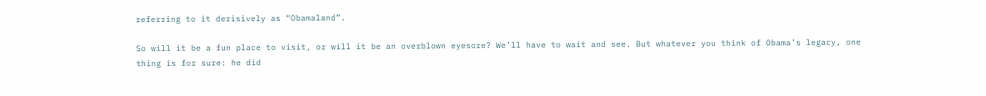referring to it derisively as “Obamaland”.

So will it be a fun place to visit, or will it be an overblown eyesore? We’ll have to wait and see. But whatever you think of Obama’s legacy, one thing is for sure: he did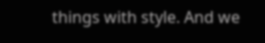things with style. And we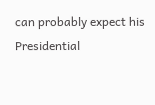can probably expect his Presidential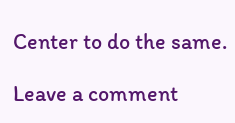Center to do the same.

Leave a comment